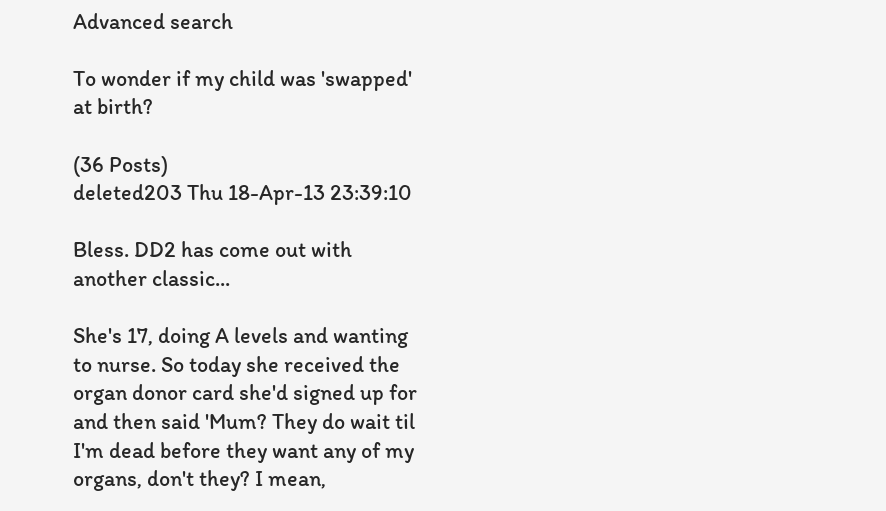Advanced search

To wonder if my child was 'swapped' at birth?

(36 Posts)
deleted203 Thu 18-Apr-13 23:39:10

Bless. DD2 has come out with another classic...

She's 17, doing A levels and wanting to nurse. So today she received the organ donor card she'd signed up for and then said 'Mum? They do wait til I'm dead before they want any of my organs, don't they? I mean,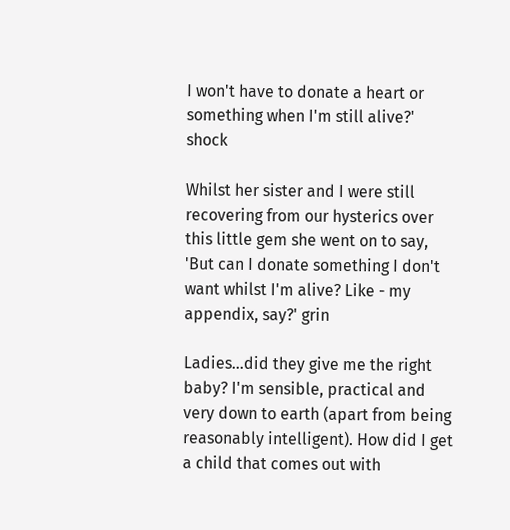I won't have to donate a heart or something when I'm still alive?' shock

Whilst her sister and I were still recovering from our hysterics over this little gem she went on to say, 'But can I donate something I don't want whilst I'm alive? Like - my appendix, say?' grin

Ladies...did they give me the right baby? I'm sensible, practical and very down to earth (apart from being reasonably intelligent). How did I get a child that comes out with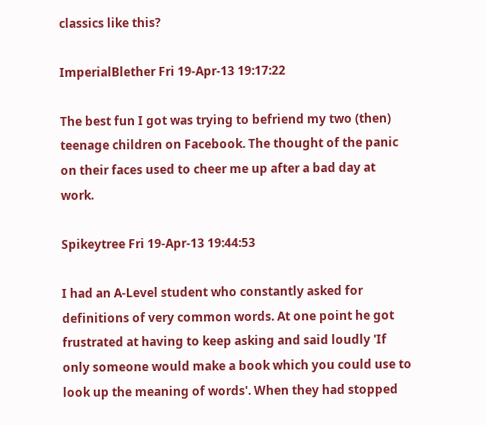classics like this?

ImperialBlether Fri 19-Apr-13 19:17:22

The best fun I got was trying to befriend my two (then) teenage children on Facebook. The thought of the panic on their faces used to cheer me up after a bad day at work.

Spikeytree Fri 19-Apr-13 19:44:53

I had an A-Level student who constantly asked for definitions of very common words. At one point he got frustrated at having to keep asking and said loudly 'If only someone would make a book which you could use to look up the meaning of words'. When they had stopped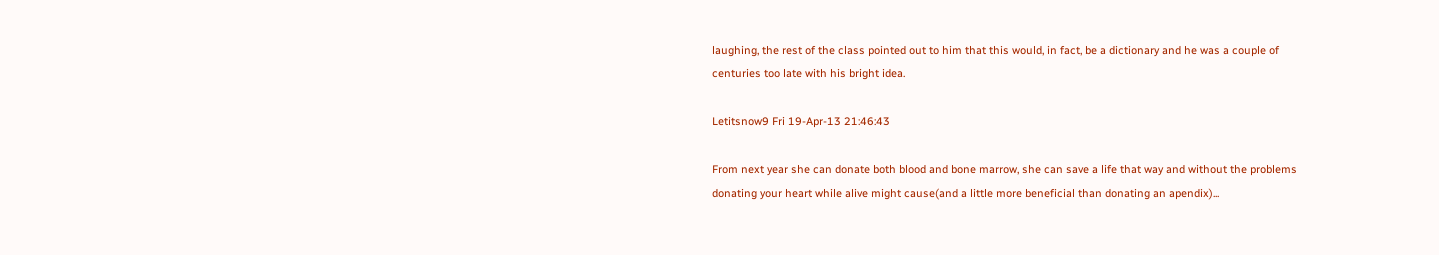laughing, the rest of the class pointed out to him that this would, in fact, be a dictionary and he was a couple of centuries too late with his bright idea.

Letitsnow9 Fri 19-Apr-13 21:46:43

From next year she can donate both blood and bone marrow, she can save a life that way and without the problems donating your heart while alive might cause(and a little more beneficial than donating an apendix)...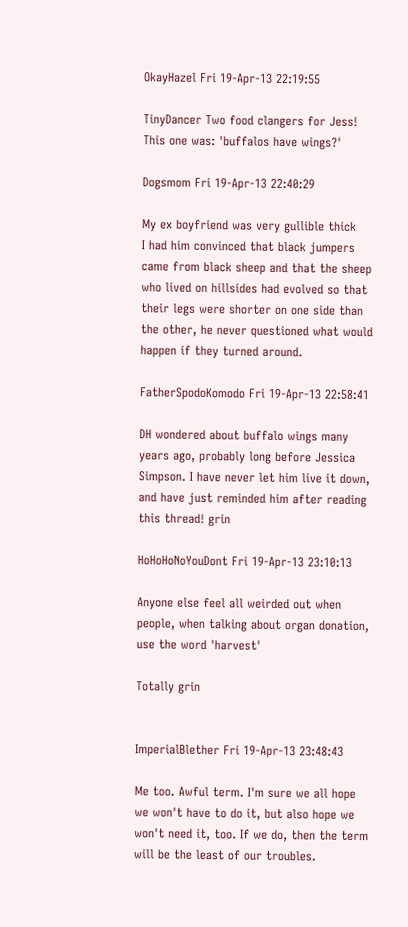OkayHazel Fri 19-Apr-13 22:19:55

TinyDancer Two food clangers for Jess! This one was: 'buffalos have wings?'

Dogsmom Fri 19-Apr-13 22:40:29

My ex boyfriend was very gullible thick
I had him convinced that black jumpers came from black sheep and that the sheep who lived on hillsides had evolved so that their legs were shorter on one side than the other, he never questioned what would happen if they turned around.

FatherSpodoKomodo Fri 19-Apr-13 22:58:41

DH wondered about buffalo wings many years ago, probably long before Jessica Simpson. I have never let him live it down, and have just reminded him after reading this thread! grin

HoHoHoNoYouDont Fri 19-Apr-13 23:10:13

Anyone else feel all weirded out when people, when talking about organ donation, use the word 'harvest'

Totally grin


ImperialBlether Fri 19-Apr-13 23:48:43

Me too. Awful term. I'm sure we all hope we won't have to do it, but also hope we won't need it, too. If we do, then the term will be the least of our troubles.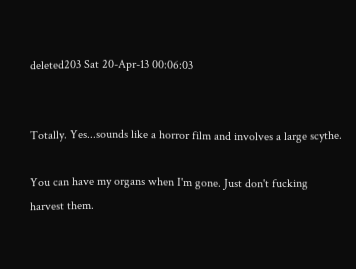deleted203 Sat 20-Apr-13 00:06:03


Totally. Yes...sounds like a horror film and involves a large scythe.

You can have my organs when I'm gone. Just don't fucking harvest them.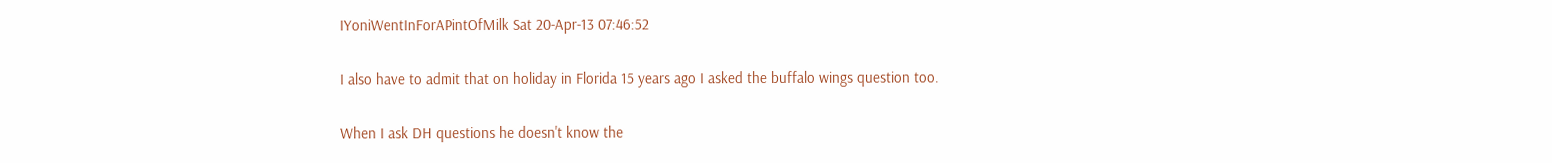IYoniWentInForAPintOfMilk Sat 20-Apr-13 07:46:52

I also have to admit that on holiday in Florida 15 years ago I asked the buffalo wings question too.

When I ask DH questions he doesn't know the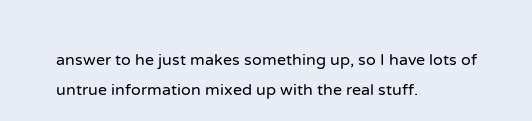answer to he just makes something up, so I have lots of untrue information mixed up with the real stuff.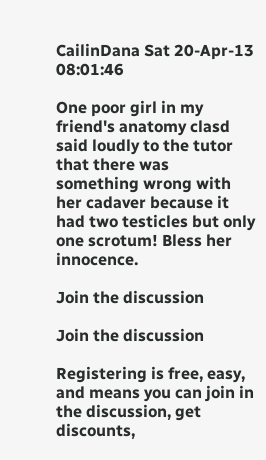CailinDana Sat 20-Apr-13 08:01:46

One poor girl in my friend's anatomy clasd said loudly to the tutor that there was something wrong with her cadaver because it had two testicles but only one scrotum! Bless her innocence.

Join the discussion

Join the discussion

Registering is free, easy, and means you can join in the discussion, get discounts,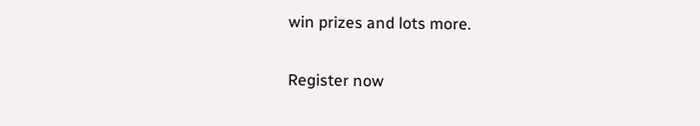win prizes and lots more.

Register now